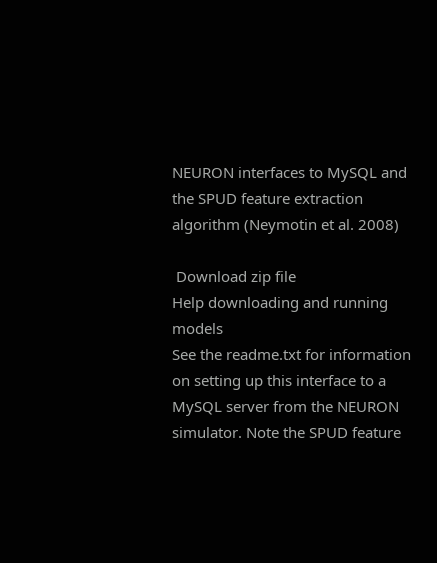NEURON interfaces to MySQL and the SPUD feature extraction algorithm (Neymotin et al. 2008)

 Download zip file
Help downloading and running models
See the readme.txt for information on setting up this interface to a MySQL server from the NEURON simulator. Note the SPUD feature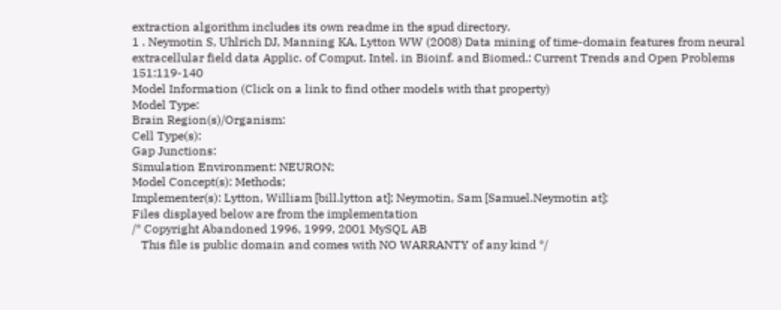extraction algorithm includes its own readme in the spud directory.
1 . Neymotin S, Uhlrich DJ, Manning KA, Lytton WW (2008) Data mining of time-domain features from neural extracellular field data Applic. of Comput. Intel. in Bioinf. and Biomed.: Current Trends and Open Problems 151:119-140
Model Information (Click on a link to find other models with that property)
Model Type:
Brain Region(s)/Organism:
Cell Type(s):
Gap Junctions:
Simulation Environment: NEURON;
Model Concept(s): Methods;
Implementer(s): Lytton, William [bill.lytton at]; Neymotin, Sam [Samuel.Neymotin at];
Files displayed below are from the implementation
/* Copyright Abandoned 1996, 1999, 2001 MySQL AB
   This file is public domain and comes with NO WARRANTY of any kind */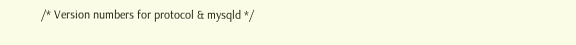/* Version numbers for protocol & mysqld */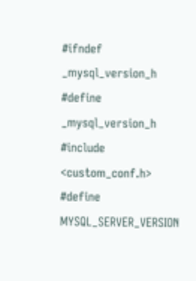#ifndef _mysql_version_h
#define _mysql_version_h
#include <custom_conf.h>
#define MYSQL_SERVER_VERSION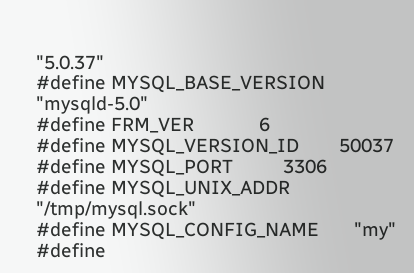"5.0.37"
#define MYSQL_BASE_VERSION      "mysqld-5.0"
#define FRM_VER             6
#define MYSQL_VERSION_ID        50037
#define MYSQL_PORT          3306
#define MYSQL_UNIX_ADDR         "/tmp/mysql.sock"
#define MYSQL_CONFIG_NAME       "my"
#define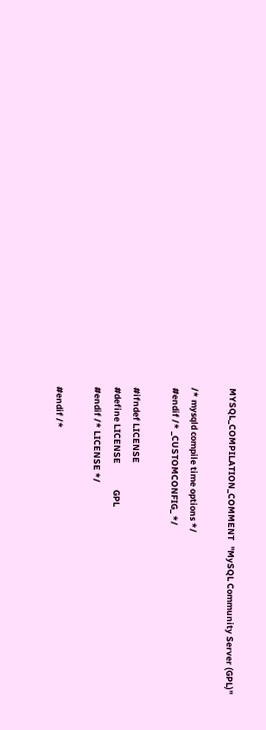MYSQL_COMPILATION_COMMENT   "MySQL Community Server (GPL)"

/* mysqld compile time options */
#endif /* _CUSTOMCONFIG_ */

#ifndef LICENSE
#define LICENSE             GPL
#endif /* LICENSE */

#endif /*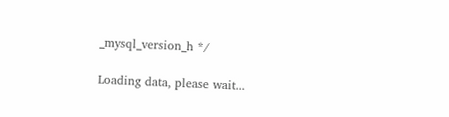_mysql_version_h */

Loading data, please wait...